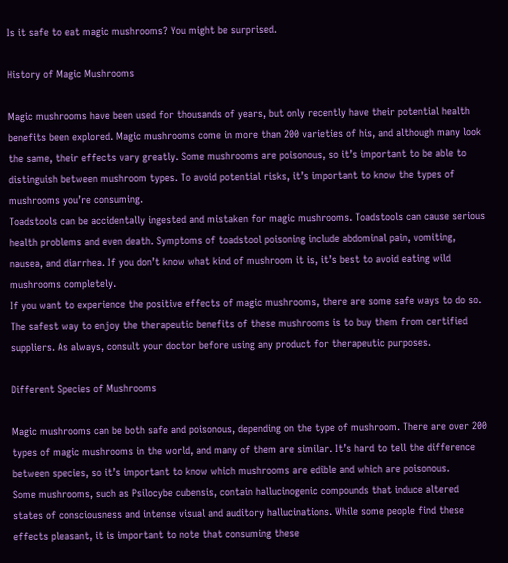Is it safe to eat magic mushrooms? You might be surprised.

History of Magic Mushrooms

Magic mushrooms have been used for thousands of years, but only recently have their potential health benefits been explored. Magic mushrooms come in more than 200 varieties of his, and although many look the same, their effects vary greatly. Some mushrooms are poisonous, so it’s important to be able to distinguish between mushroom types. To avoid potential risks, it’s important to know the types of mushrooms you’re consuming.
Toadstools can be accidentally ingested and mistaken for magic mushrooms. Toadstools can cause serious health problems and even death. Symptoms of toadstool poisoning include abdominal pain, vomiting, nausea, and diarrhea. If you don’t know what kind of mushroom it is, it’s best to avoid eating wild mushrooms completely.
If you want to experience the positive effects of magic mushrooms, there are some safe ways to do so. The safest way to enjoy the therapeutic benefits of these mushrooms is to buy them from certified suppliers. As always, consult your doctor before using any product for therapeutic purposes.

Different Species of Mushrooms

Magic mushrooms can be both safe and poisonous, depending on the type of mushroom. There are over 200 types of magic mushrooms in the world, and many of them are similar. It’s hard to tell the difference between species, so it’s important to know which mushrooms are edible and which are poisonous.
Some mushrooms, such as Psilocybe cubensis, contain hallucinogenic compounds that induce altered states of consciousness and intense visual and auditory hallucinations. While some people find these effects pleasant, it is important to note that consuming these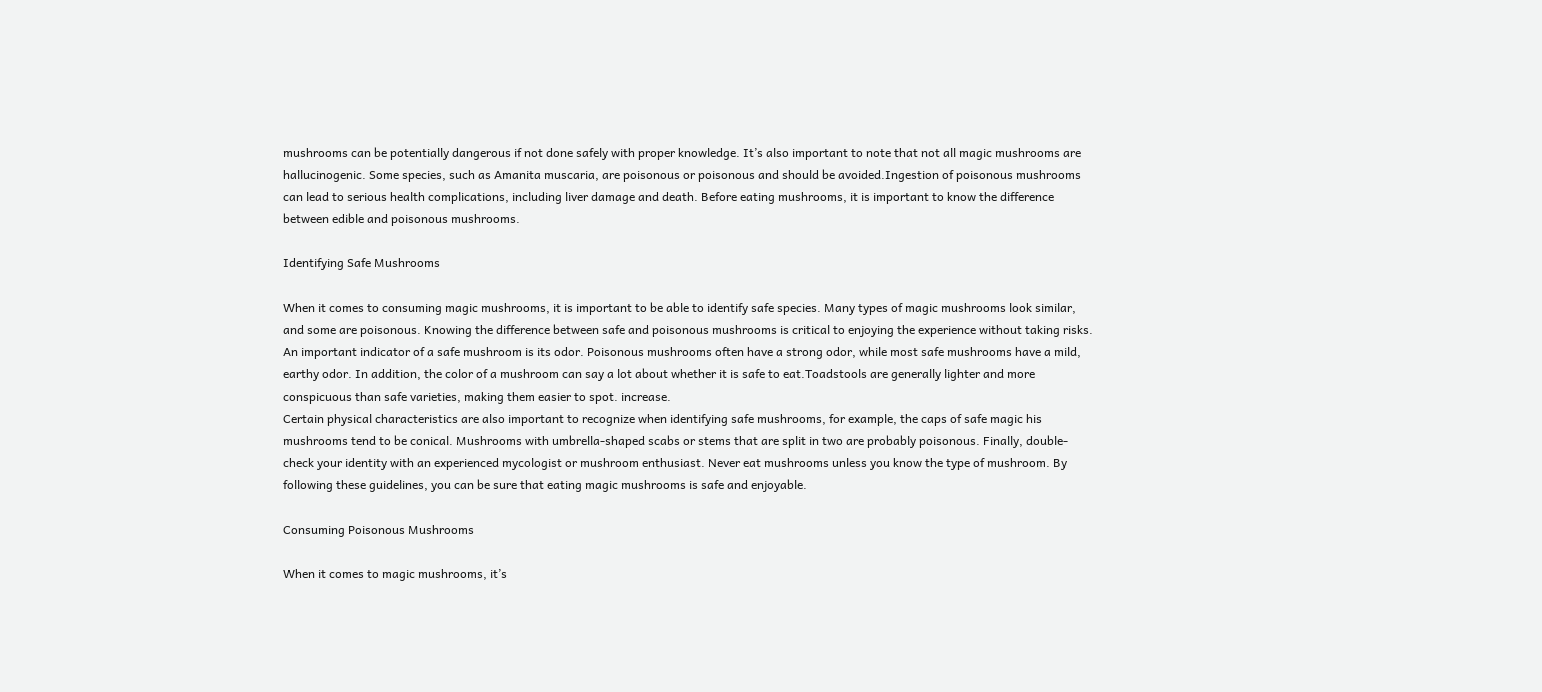mushrooms can be potentially dangerous if not done safely with proper knowledge. It’s also important to note that not all magic mushrooms are hallucinogenic. Some species, such as Amanita muscaria, are poisonous or poisonous and should be avoided.Ingestion of poisonous mushrooms can lead to serious health complications, including liver damage and death. Before eating mushrooms, it is important to know the difference between edible and poisonous mushrooms.

Identifying Safe Mushrooms

When it comes to consuming magic mushrooms, it is important to be able to identify safe species. Many types of magic mushrooms look similar, and some are poisonous. Knowing the difference between safe and poisonous mushrooms is critical to enjoying the experience without taking risks.
An important indicator of a safe mushroom is its odor. Poisonous mushrooms often have a strong odor, while most safe mushrooms have a mild, earthy odor. In addition, the color of a mushroom can say a lot about whether it is safe to eat.Toadstools are generally lighter and more conspicuous than safe varieties, making them easier to spot. increase.
Certain physical characteristics are also important to recognize when identifying safe mushrooms, for example, the caps of safe magic his mushrooms tend to be conical. Mushrooms with umbrella-shaped scabs or stems that are split in two are probably poisonous. Finally, double-check your identity with an experienced mycologist or mushroom enthusiast. Never eat mushrooms unless you know the type of mushroom. By following these guidelines, you can be sure that eating magic mushrooms is safe and enjoyable.

Consuming Poisonous Mushrooms

When it comes to magic mushrooms, it’s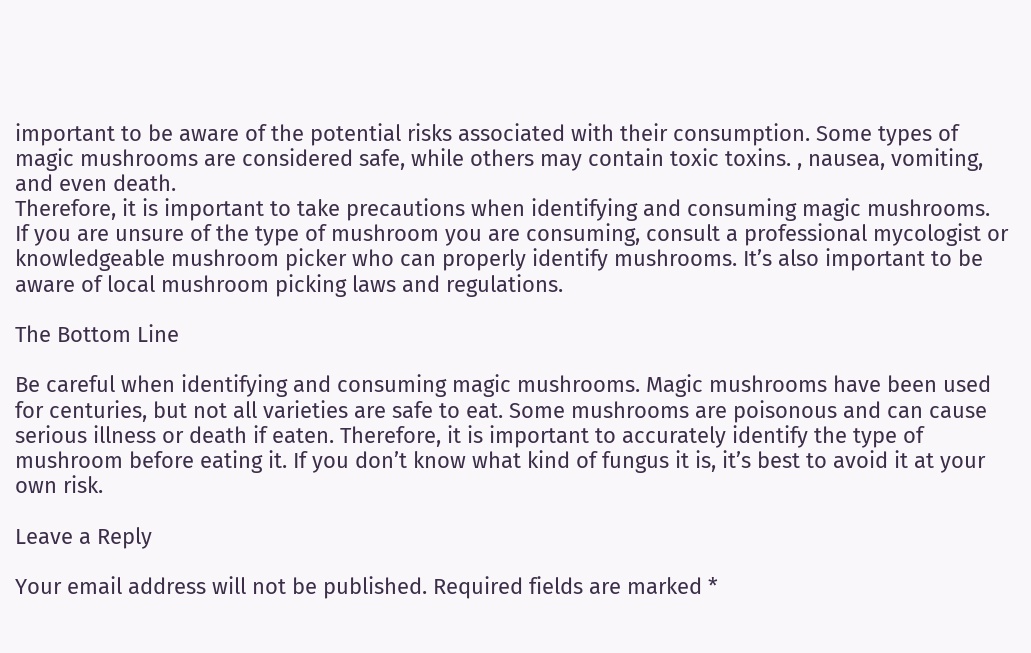important to be aware of the potential risks associated with their consumption. Some types of magic mushrooms are considered safe, while others may contain toxic toxins. , nausea, vomiting, and even death.
Therefore, it is important to take precautions when identifying and consuming magic mushrooms. If you are unsure of the type of mushroom you are consuming, consult a professional mycologist or knowledgeable mushroom picker who can properly identify mushrooms. It’s also important to be aware of local mushroom picking laws and regulations.

The Bottom Line

Be careful when identifying and consuming magic mushrooms. Magic mushrooms have been used for centuries, but not all varieties are safe to eat. Some mushrooms are poisonous and can cause serious illness or death if eaten. Therefore, it is important to accurately identify the type of mushroom before eating it. If you don’t know what kind of fungus it is, it’s best to avoid it at your own risk.

Leave a Reply

Your email address will not be published. Required fields are marked *